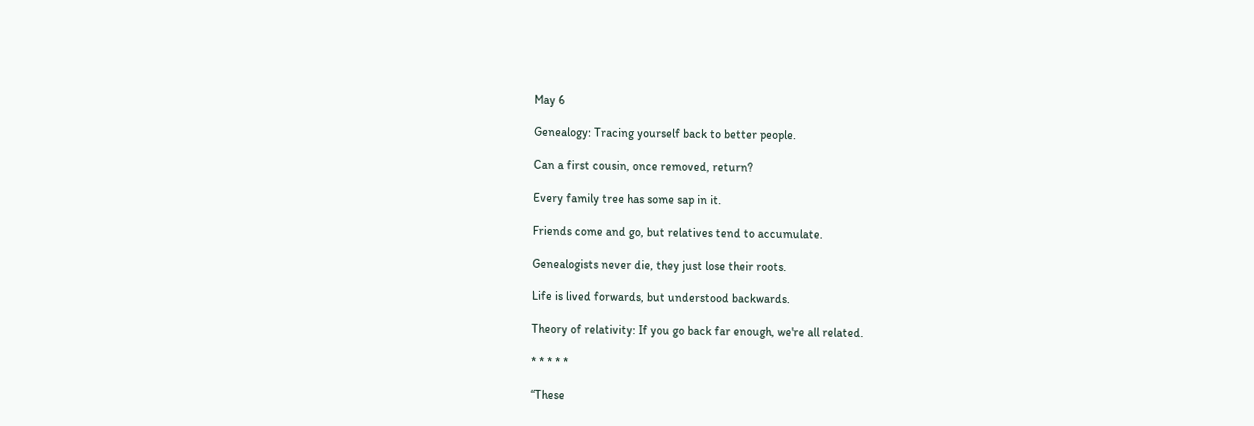May 6

Genealogy: Tracing yourself back to better people.

Can a first cousin, once removed, return?

Every family tree has some sap in it.

Friends come and go, but relatives tend to accumulate.

Genealogists never die, they just lose their roots.

Life is lived forwards, but understood backwards.

Theory of relativity: If you go back far enough, we're all related.

* * * * *

“These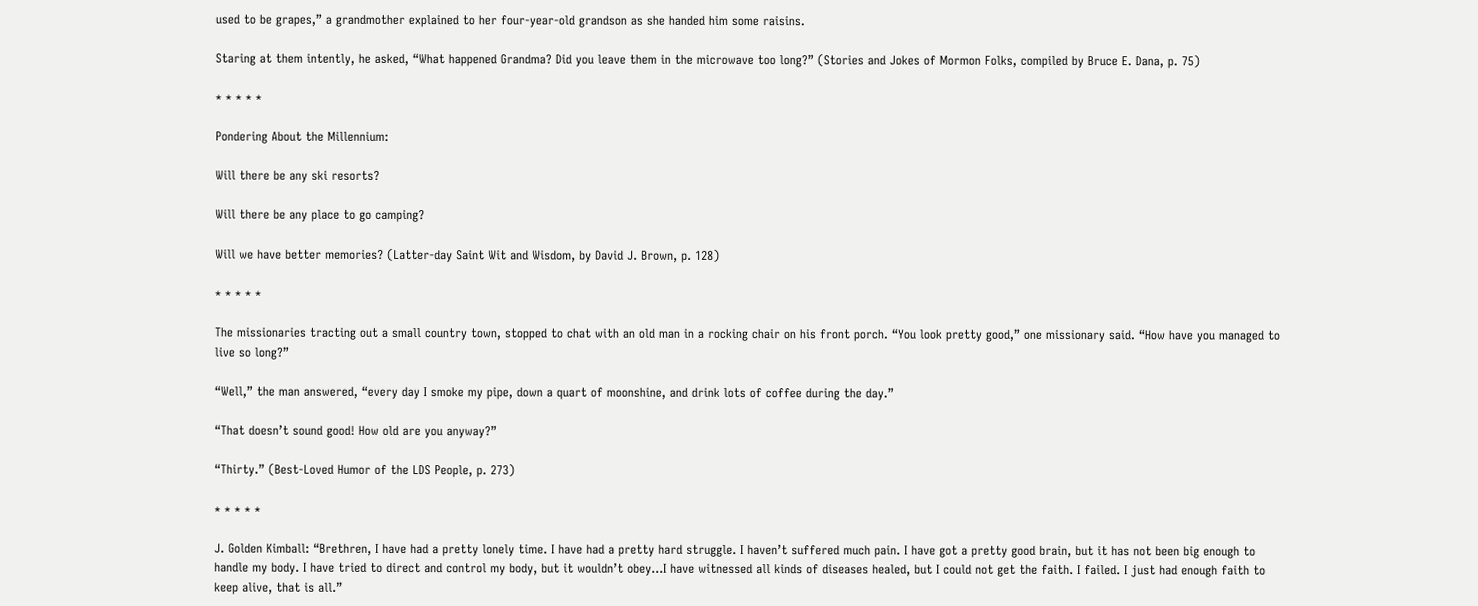used to be grapes,” a grandmother explained to her four-year-old grandson as she handed him some raisins.

Staring at them intently, he asked, “What happened Grandma? Did you leave them in the microwave too long?” (Stories and Jokes of Mormon Folks, compiled by Bruce E. Dana, p. 75)

* * * * *

Pondering About the Millennium:

Will there be any ski resorts?

Will there be any place to go camping?

Will we have better memories? (Latter-day Saint Wit and Wisdom, by David J. Brown, p. 128)

* * * * *

The missionaries tracting out a small country town, stopped to chat with an old man in a rocking chair on his front porch. “You look pretty good,” one missionary said. “How have you managed to live so long?”

“Well,” the man answered, “every day I smoke my pipe, down a quart of moonshine, and drink lots of coffee during the day.”

“That doesn’t sound good! How old are you anyway?”

“Thirty.” (Best-Loved Humor of the LDS People, p. 273)

* * * * *

J. Golden Kimball: “Brethren, I have had a pretty lonely time. I have had a pretty hard struggle. I haven’t suffered much pain. I have got a pretty good brain, but it has not been big enough to handle my body. I have tried to direct and control my body, but it wouldn’t obey...I have witnessed all kinds of diseases healed, but I could not get the faith. I failed. I just had enough faith to keep alive, that is all.”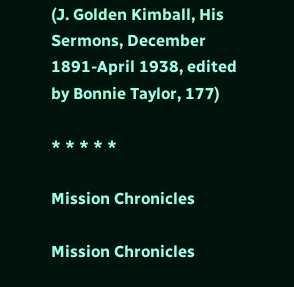(J. Golden Kimball, His Sermons, December 1891-April 1938, edited by Bonnie Taylor, 177)

* * * * *

Mission Chronicles

Mission Chronicles